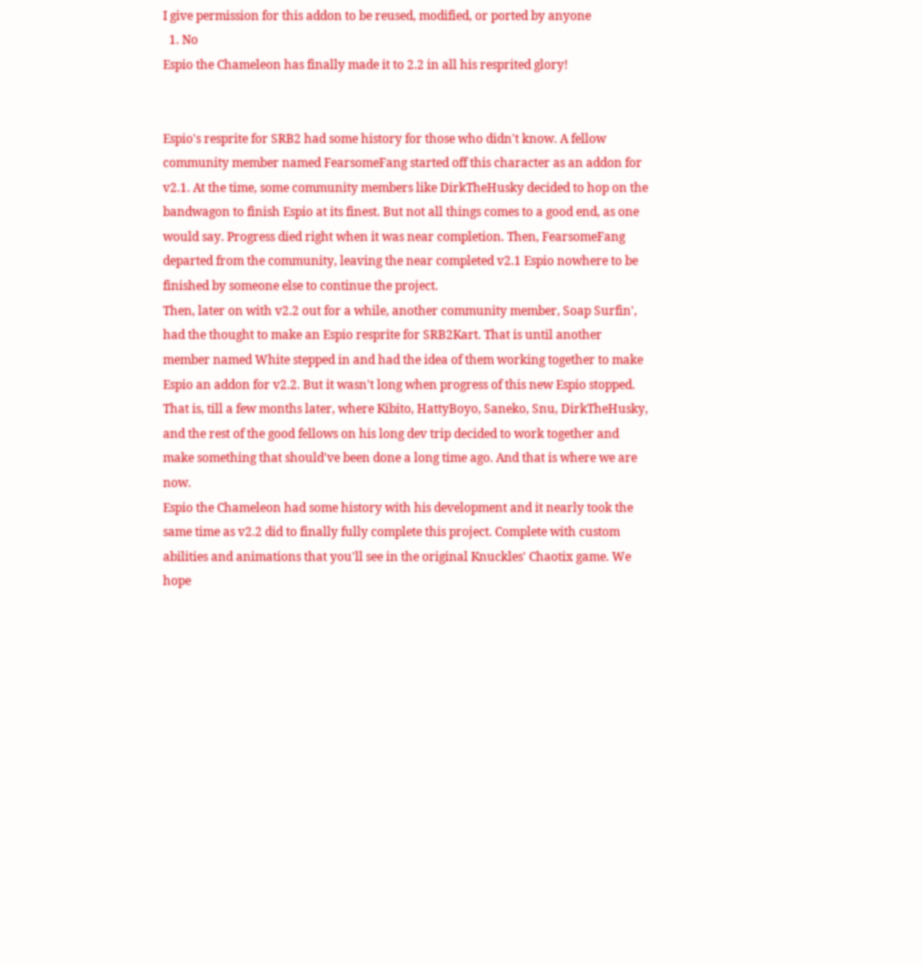I give permission for this addon to be reused, modified, or ported by anyone
  1. No
Espio the Chameleon has finally made it to 2.2 in all his resprited glory!


Espio's resprite for SRB2 had some history for those who didn't know. A fellow community member named FearsomeFang started off this character as an addon for v2.1. At the time, some community members like DirkTheHusky decided to hop on the bandwagon to finish Espio at its finest. But not all things comes to a good end, as one would say. Progress died right when it was near completion. Then, FearsomeFang departed from the community, leaving the near completed v2.1 Espio nowhere to be finished by someone else to continue the project.
Then, later on with v2.2 out for a while, another community member, Soap Surfin', had the thought to make an Espio resprite for SRB2Kart. That is until another member named White stepped in and had the idea of them working together to make Espio an addon for v2.2. But it wasn't long when progress of this new Espio stopped.
That is, till a few months later, where Kibito, HattyBoyo, Saneko, Snu, DirkTheHusky, and the rest of the good fellows on his long dev trip decided to work together and make something that should've been done a long time ago. And that is where we are now.
Espio the Chameleon had some history with his development and it nearly took the same time as v2.2 did to finally fully complete this project. Complete with custom abilities and animations that you'll see in the original Knuckles' Chaotix game. We hope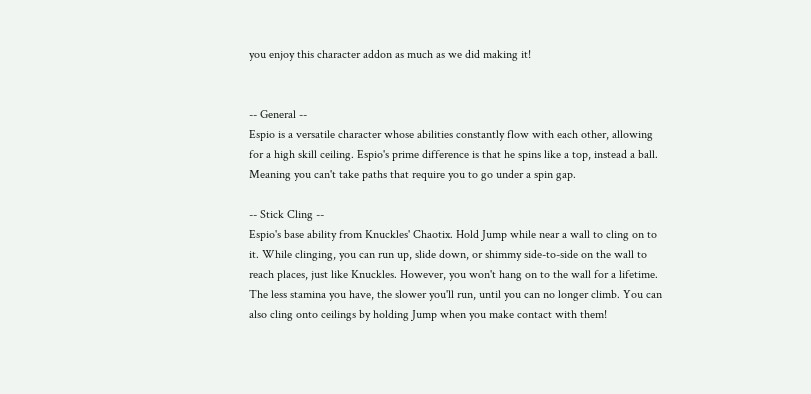you enjoy this character addon as much as we did making it!


-- General --
Espio is a versatile character whose abilities constantly flow with each other, allowing for a high skill ceiling. Espio's prime difference is that he spins like a top, instead a ball. Meaning you can't take paths that require you to go under a spin gap.

-- Stick Cling --
Espio's base ability from Knuckles' Chaotix. Hold Jump while near a wall to cling on to it. While clinging, you can run up, slide down, or shimmy side-to-side on the wall to reach places, just like Knuckles. However, you won't hang on to the wall for a lifetime. The less stamina you have, the slower you'll run, until you can no longer climb. You can also cling onto ceilings by holding Jump when you make contact with them!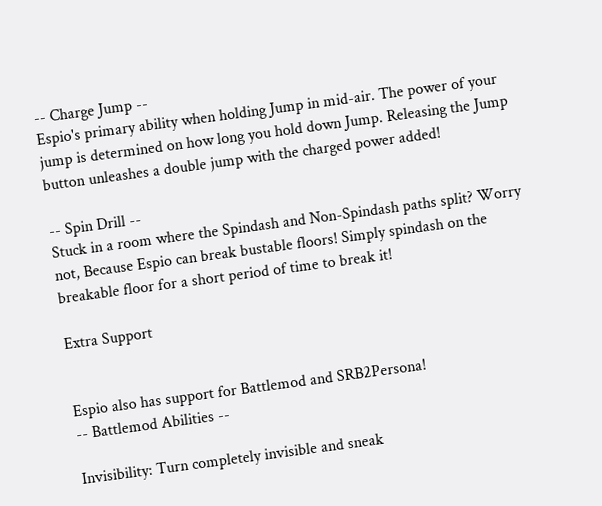-- Charge Jump --
Espio's primary ability when holding Jump in mid-air. The power of your jump is determined on how long you hold down Jump. Releasing the Jump button unleashes a double jump with the charged power added!

-- Spin Drill --
Stuck in a room where the Spindash and Non-Spindash paths split? Worry not, Because Espio can break bustable floors! Simply spindash on the breakable floor for a short period of time to break it!

Extra Support


Espio also has support for Battlemod and SRB2Persona!
-- Battlemod Abilities --

Invisibility: Turn completely invisible and sneak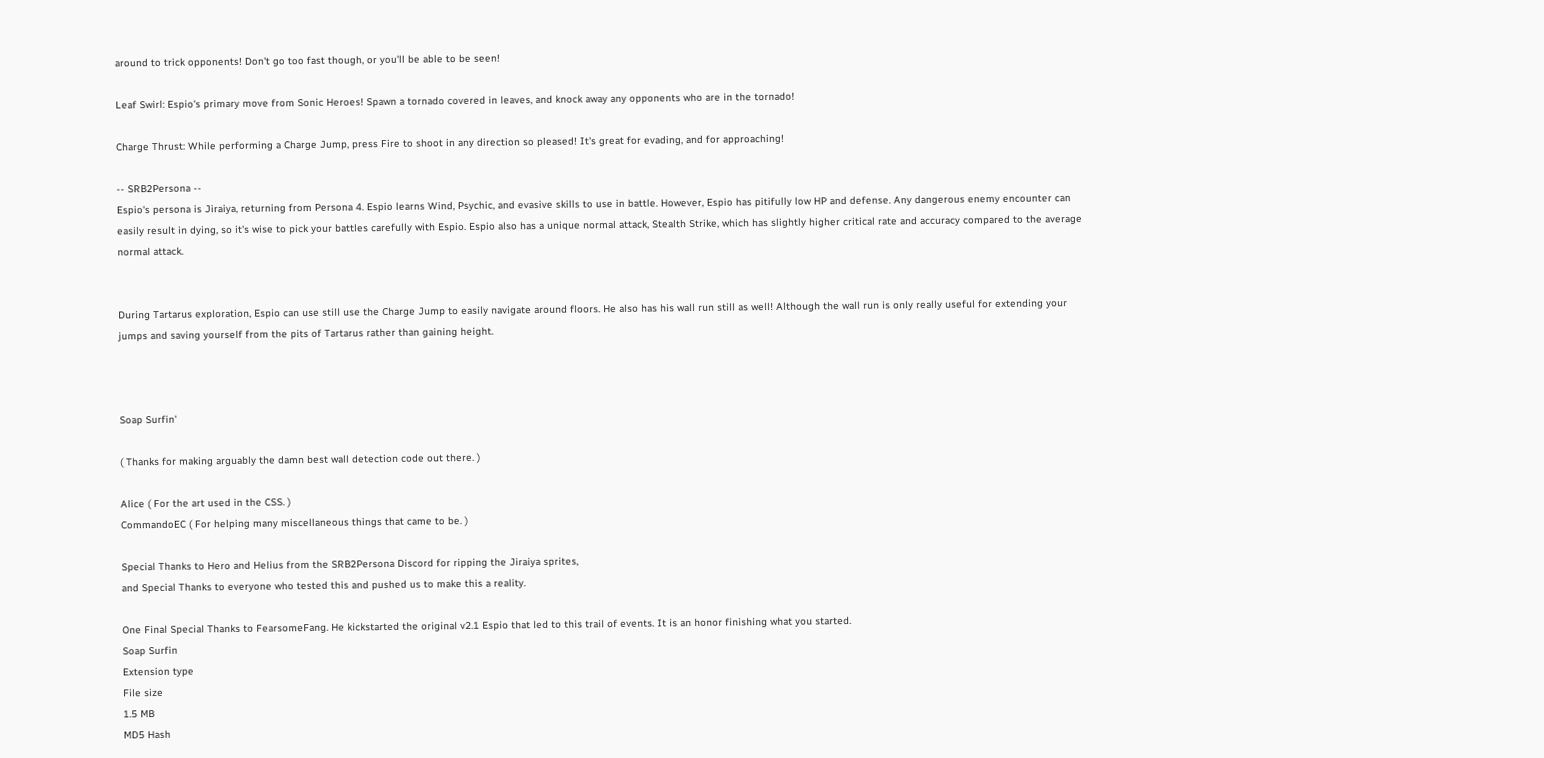around to trick opponents! Don't go too fast though, or you'll be able to be seen!

Leaf Swirl: Espio's primary move from Sonic Heroes! Spawn a tornado covered in leaves, and knock away any opponents who are in the tornado!

Charge Thrust: While performing a Charge Jump, press Fire to shoot in any direction so pleased! It's great for evading, and for approaching!

-- SRB2Persona --
Espio's persona is Jiraiya, returning from Persona 4. Espio learns Wind, Psychic, and evasive skills to use in battle. However, Espio has pitifully low HP and defense. Any dangerous enemy encounter can easily result in dying, so it's wise to pick your battles carefully with Espio. Espio also has a unique normal attack, Stealth Strike, which has slightly higher critical rate and accuracy compared to the average normal attack.


During Tartarus exploration, Espio can use still use the Charge Jump to easily navigate around floors. He also has his wall run still as well! Although the wall run is only really useful for extending your jumps and saving yourself from the pits of Tartarus rather than gaining height.



Soap Surfin'

( Thanks for making arguably the damn best wall detection code out there. )

Alice ( For the art used in the CSS. )
CommandoEC ( For helping many miscellaneous things that came to be. )

Special Thanks to Hero and Helius from the SRB2Persona Discord for ripping the Jiraiya sprites,
and Special Thanks to everyone who tested this and pushed us to make this a reality.

One Final Special Thanks to FearsomeFang. He kickstarted the original v2.1 Espio that led to this trail of events. It is an honor finishing what you started.
Soap Surfin
Extension type
File size
1.5 MB
MD5 Hash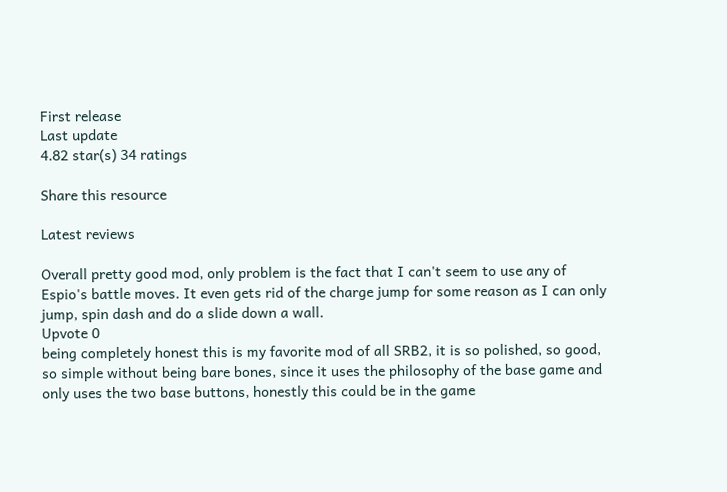First release
Last update
4.82 star(s) 34 ratings

Share this resource

Latest reviews

Overall pretty good mod, only problem is the fact that I can't seem to use any of Espio's battle moves. It even gets rid of the charge jump for some reason as I can only jump, spin dash and do a slide down a wall.
Upvote 0
being completely honest this is my favorite mod of all SRB2, it is so polished, so good, so simple without being bare bones, since it uses the philosophy of the base game and only uses the two base buttons, honestly this could be in the game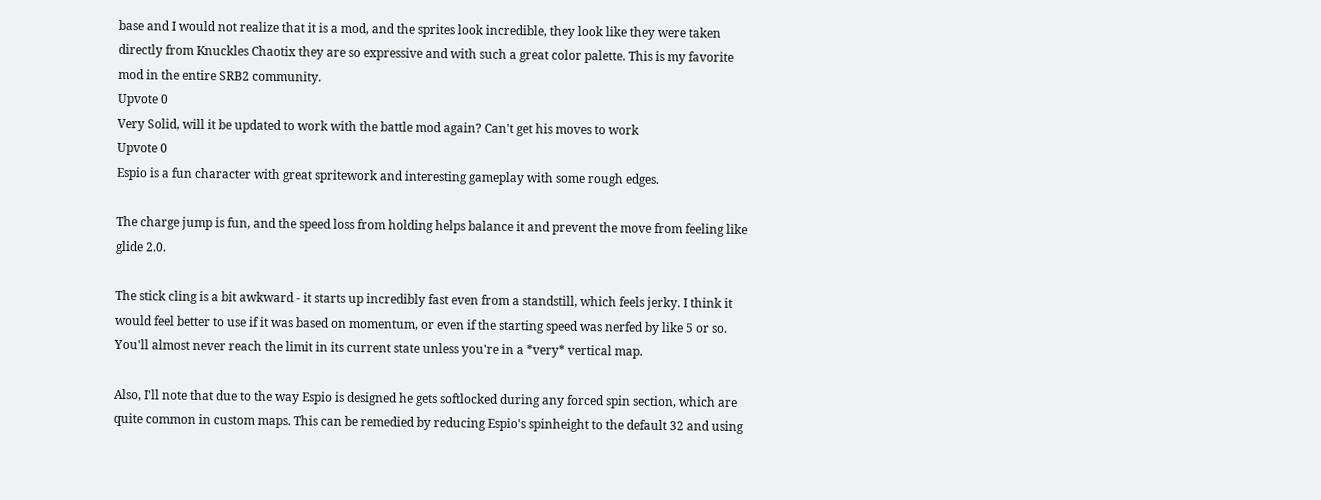base and I would not realize that it is a mod, and the sprites look incredible, they look like they were taken directly from Knuckles Chaotix they are so expressive and with such a great color palette. This is my favorite mod in the entire SRB2 community.
Upvote 0
Very Solid, will it be updated to work with the battle mod again? Can't get his moves to work
Upvote 0
Espio is a fun character with great spritework and interesting gameplay with some rough edges.

The charge jump is fun, and the speed loss from holding helps balance it and prevent the move from feeling like glide 2.0.

The stick cling is a bit awkward - it starts up incredibly fast even from a standstill, which feels jerky. I think it would feel better to use if it was based on momentum, or even if the starting speed was nerfed by like 5 or so. You'll almost never reach the limit in its current state unless you're in a *very* vertical map.

Also, I'll note that due to the way Espio is designed he gets softlocked during any forced spin section, which are quite common in custom maps. This can be remedied by reducing Espio's spinheight to the default 32 and using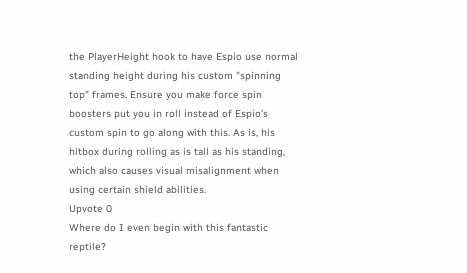the PlayerHeight hook to have Espio use normal standing height during his custom "spinning top" frames. Ensure you make force spin boosters put you in roll instead of Espio's custom spin to go along with this. As is, his hitbox during rolling as is tall as his standing, which also causes visual misalignment when using certain shield abilities.
Upvote 0
Where do I even begin with this fantastic reptile?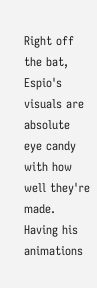Right off the bat, Espio's visuals are absolute eye candy with how well they're made. Having his animations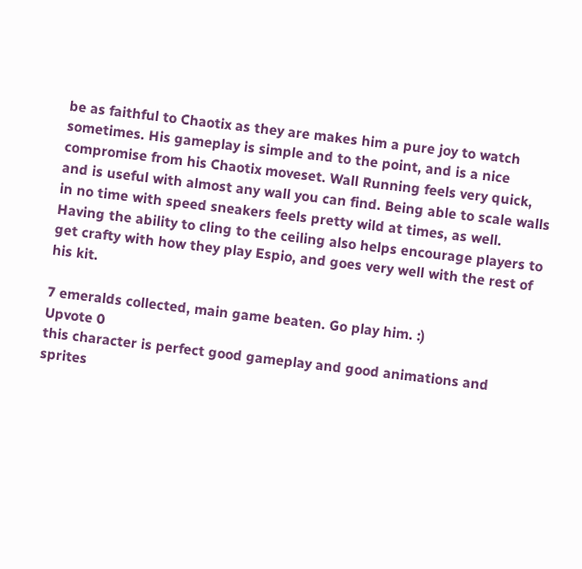be as faithful to Chaotix as they are makes him a pure joy to watch sometimes. His gameplay is simple and to the point, and is a nice compromise from his Chaotix moveset. Wall Running feels very quick, and is useful with almost any wall you can find. Being able to scale walls in no time with speed sneakers feels pretty wild at times, as well. Having the ability to cling to the ceiling also helps encourage players to get crafty with how they play Espio, and goes very well with the rest of his kit.

7 emeralds collected, main game beaten. Go play him. :)
Upvote 0
this character is perfect good gameplay and good animations and sprites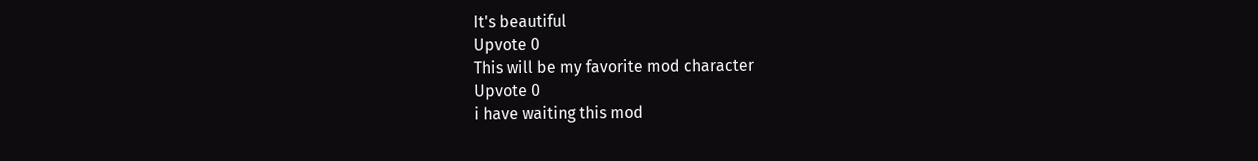It's beautiful
Upvote 0
This will be my favorite mod character
Upvote 0
i have waiting this mod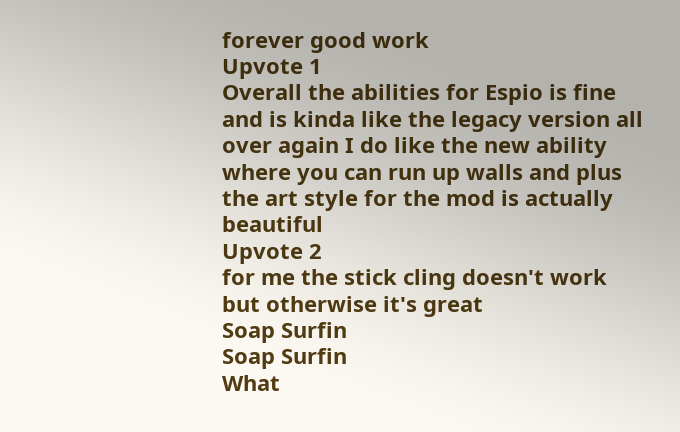forever good work
Upvote 1
Overall the abilities for Espio is fine and is kinda like the legacy version all over again I do like the new ability where you can run up walls and plus the art style for the mod is actually beautiful
Upvote 2
for me the stick cling doesn't work but otherwise it's great
Soap Surfin
Soap Surfin
What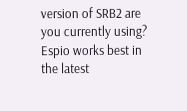version of SRB2 are you currently using? Espio works best in the latest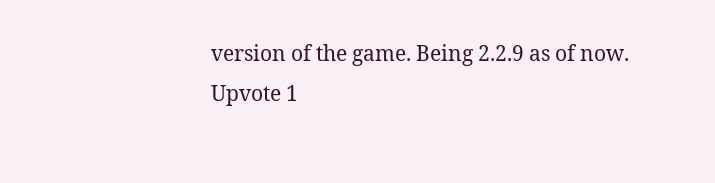version of the game. Being 2.2.9 as of now.
Upvote 1